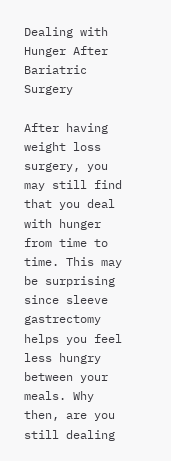Dealing with Hunger After Bariatric Surgery

After having weight loss surgery, you may still find that you deal with hunger from time to time. This may be surprising since sleeve gastrectomy helps you feel less hungry between your meals. Why then, are you still dealing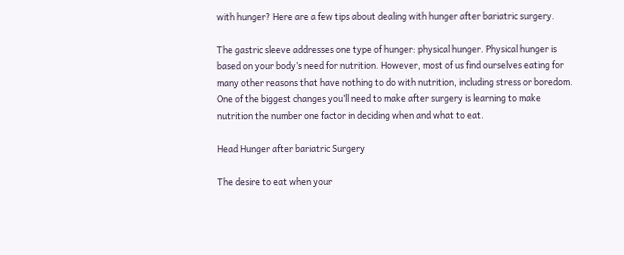with hunger? Here are a few tips about dealing with hunger after bariatric surgery.

The gastric sleeve addresses one type of hunger: physical hunger. Physical hunger is based on your body’s need for nutrition. However, most of us find ourselves eating for many other reasons that have nothing to do with nutrition, including stress or boredom. One of the biggest changes you’ll need to make after surgery is learning to make nutrition the number one factor in deciding when and what to eat.

Head Hunger after bariatric Surgery

The desire to eat when your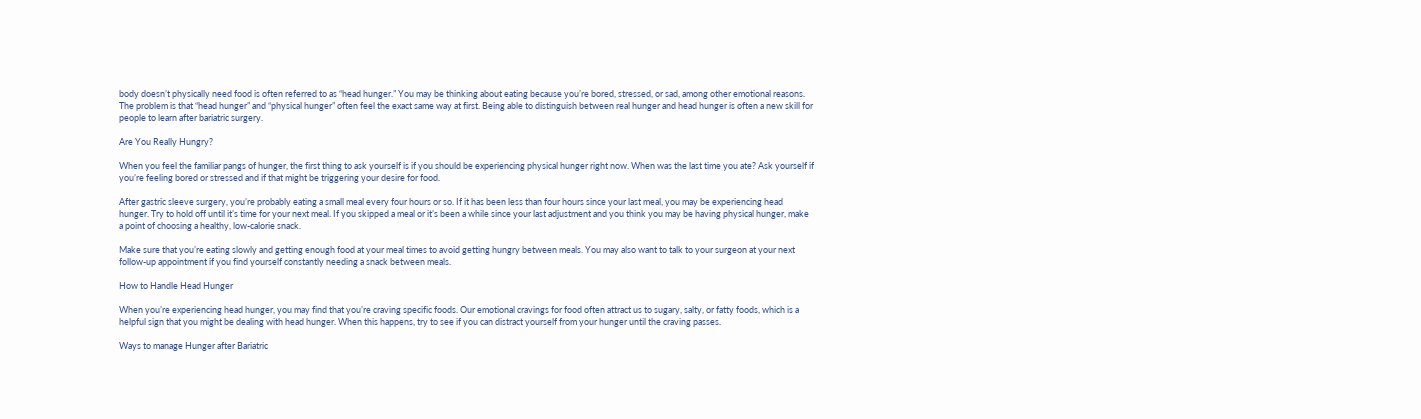body doesn’t physically need food is often referred to as “head hunger.” You may be thinking about eating because you’re bored, stressed, or sad, among other emotional reasons. The problem is that “head hunger” and “physical hunger” often feel the exact same way at first. Being able to distinguish between real hunger and head hunger is often a new skill for people to learn after bariatric surgery.

Are You Really Hungry?

When you feel the familiar pangs of hunger, the first thing to ask yourself is if you should be experiencing physical hunger right now. When was the last time you ate? Ask yourself if you’re feeling bored or stressed and if that might be triggering your desire for food.

After gastric sleeve surgery, you’re probably eating a small meal every four hours or so. If it has been less than four hours since your last meal, you may be experiencing head hunger. Try to hold off until it’s time for your next meal. If you skipped a meal or it’s been a while since your last adjustment and you think you may be having physical hunger, make a point of choosing a healthy, low-calorie snack.

Make sure that you’re eating slowly and getting enough food at your meal times to avoid getting hungry between meals. You may also want to talk to your surgeon at your next follow-up appointment if you find yourself constantly needing a snack between meals.

How to Handle Head Hunger

When you’re experiencing head hunger, you may find that you’re craving specific foods. Our emotional cravings for food often attract us to sugary, salty, or fatty foods, which is a helpful sign that you might be dealing with head hunger. When this happens, try to see if you can distract yourself from your hunger until the craving passes.

Ways to manage Hunger after Bariatric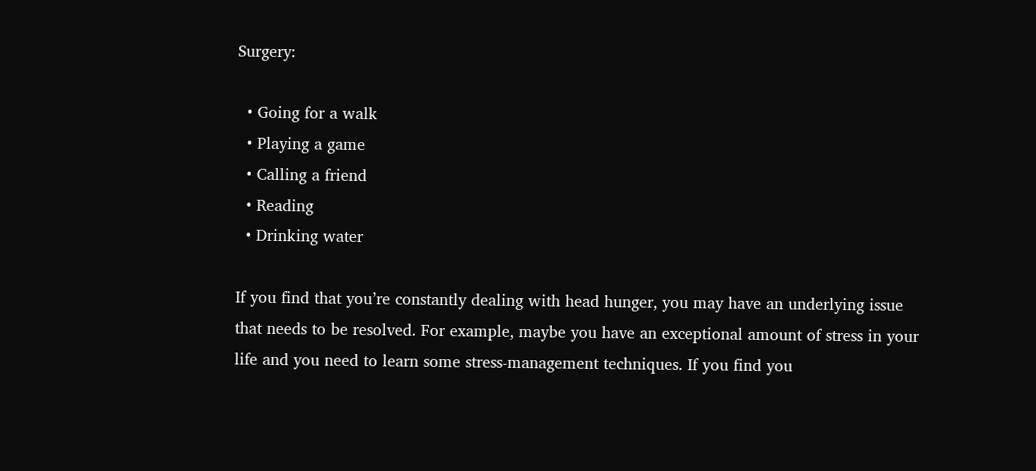Surgery:

  • Going for a walk
  • Playing a game
  • Calling a friend
  • Reading
  • Drinking water

If you find that you’re constantly dealing with head hunger, you may have an underlying issue that needs to be resolved. For example, maybe you have an exceptional amount of stress in your life and you need to learn some stress-management techniques. If you find you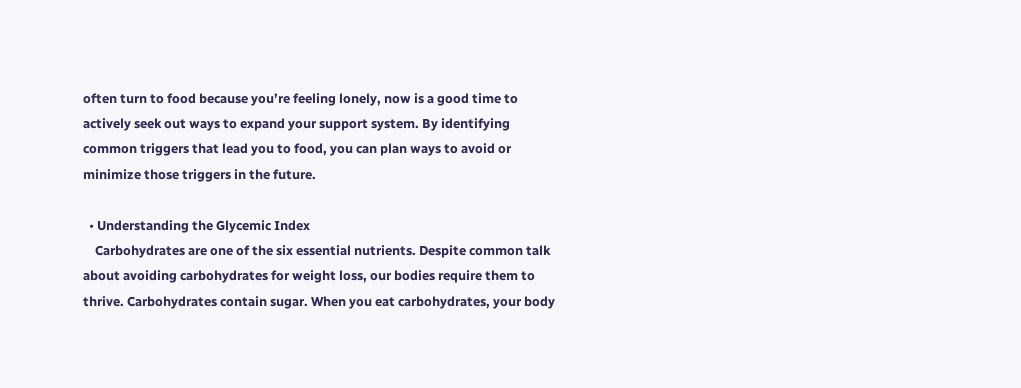often turn to food because you’re feeling lonely, now is a good time to actively seek out ways to expand your support system. By identifying common triggers that lead you to food, you can plan ways to avoid or minimize those triggers in the future.

  • Understanding the Glycemic Index
    Carbohydrates are one of the six essential nutrients. Despite common talk about avoiding carbohydrates for weight loss, our bodies require them to thrive. Carbohydrates contain sugar. When you eat carbohydrates, your body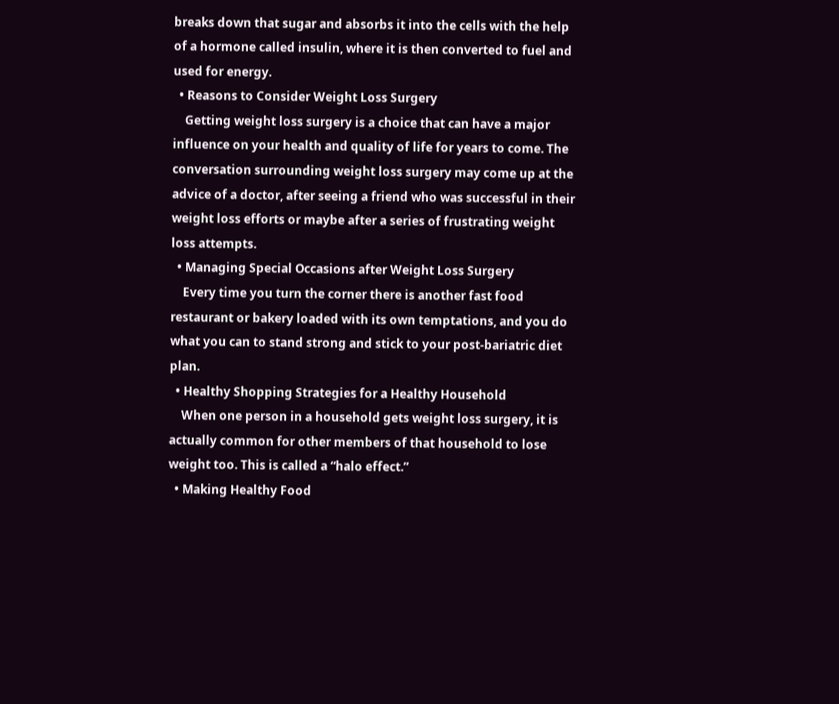breaks down that sugar and absorbs it into the cells with the help of a hormone called insulin, where it is then converted to fuel and used for energy.
  • Reasons to Consider Weight Loss Surgery
    Getting weight loss surgery is a choice that can have a major influence on your health and quality of life for years to come. The conversation surrounding weight loss surgery may come up at the advice of a doctor, after seeing a friend who was successful in their weight loss efforts or maybe after a series of frustrating weight loss attempts.
  • Managing Special Occasions after Weight Loss Surgery
    Every time you turn the corner there is another fast food restaurant or bakery loaded with its own temptations, and you do what you can to stand strong and stick to your post-bariatric diet plan.
  • Healthy Shopping Strategies for a Healthy Household
    When one person in a household gets weight loss surgery, it is actually common for other members of that household to lose weight too. This is called a “halo effect.”
  • Making Healthy Food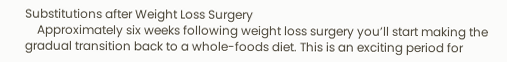Substitutions after Weight Loss Surgery
    Approximately six weeks following weight loss surgery you’ll start making the gradual transition back to a whole-foods diet. This is an exciting period for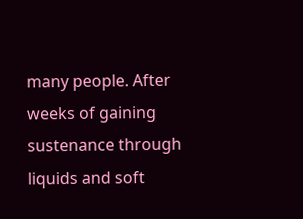many people. After weeks of gaining sustenance through liquids and soft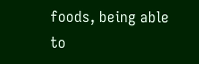foods, being able to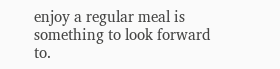enjoy a regular meal is something to look forward to.